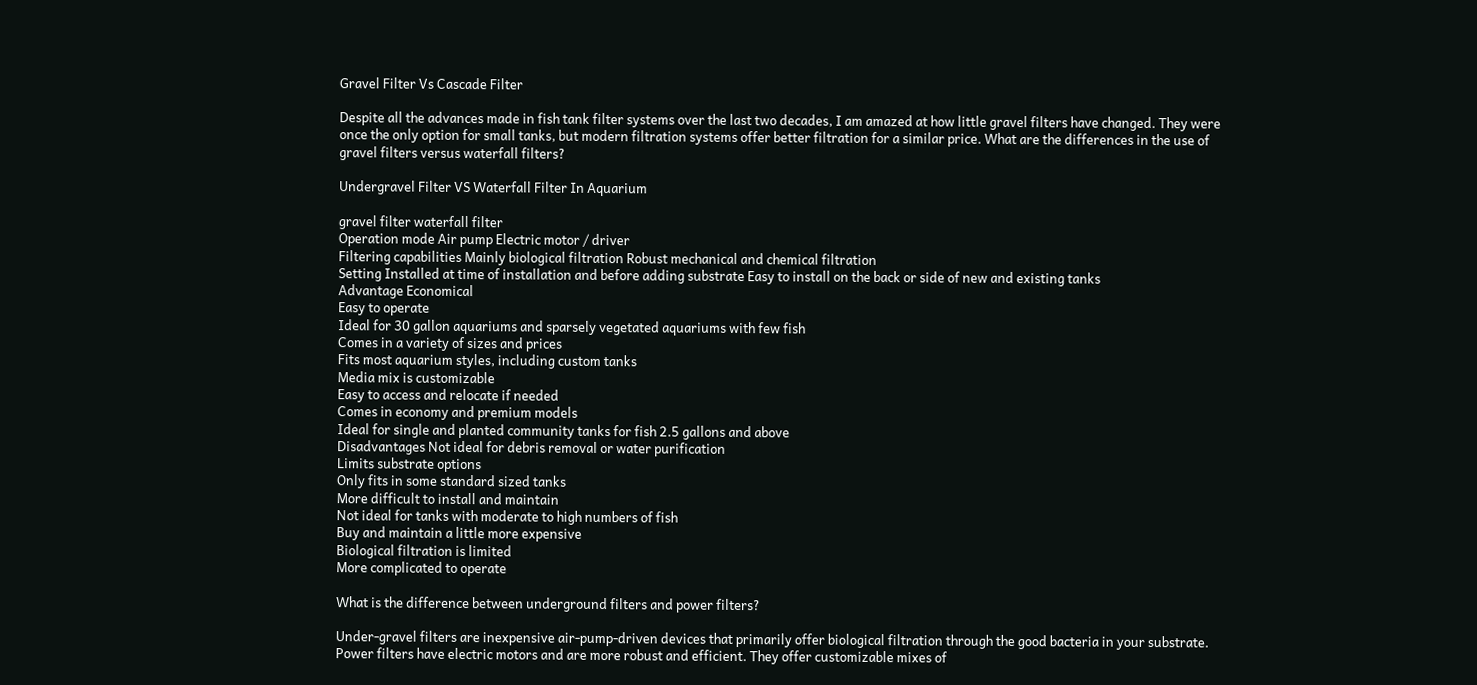Gravel Filter Vs Cascade Filter

Despite all the advances made in fish tank filter systems over the last two decades, I am amazed at how little gravel filters have changed. They were once the only option for small tanks, but modern filtration systems offer better filtration for a similar price. What are the differences in the use of gravel filters versus waterfall filters?

Undergravel Filter VS Waterfall Filter In Aquarium

gravel filter waterfall filter
Operation mode Air pump Electric motor / driver
Filtering capabilities Mainly biological filtration Robust mechanical and chemical filtration
Setting Installed at time of installation and before adding substrate Easy to install on the back or side of new and existing tanks
Advantage Economical
Easy to operate
Ideal for 30 gallon aquariums and sparsely vegetated aquariums with few fish
Comes in a variety of sizes and prices
Fits most aquarium styles, including custom tanks
Media mix is customizable
Easy to access and relocate if needed
Comes in economy and premium models
Ideal for single and planted community tanks for fish 2.5 gallons and above
Disadvantages Not ideal for debris removal or water purification
Limits substrate options
Only fits in some standard sized tanks
More difficult to install and maintain
Not ideal for tanks with moderate to high numbers of fish
Buy and maintain a little more expensive
Biological filtration is limited
More complicated to operate

What is the difference between underground filters and power filters?

Under-gravel filters are inexpensive air-pump-driven devices that primarily offer biological filtration through the good bacteria in your substrate. Power filters have electric motors and are more robust and efficient. They offer customizable mixes of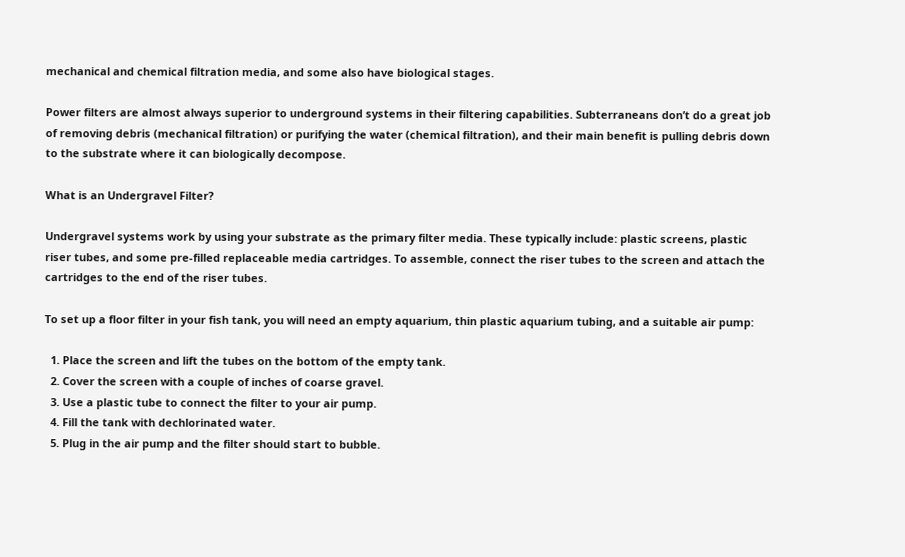mechanical and chemical filtration media, and some also have biological stages.

Power filters are almost always superior to underground systems in their filtering capabilities. Subterraneans don’t do a great job of removing debris (mechanical filtration) or purifying the water (chemical filtration), and their main benefit is pulling debris down to the substrate where it can biologically decompose.

What is an Undergravel Filter?

Undergravel systems work by using your substrate as the primary filter media. These typically include: plastic screens, plastic riser tubes, and some pre-filled replaceable media cartridges. To assemble, connect the riser tubes to the screen and attach the cartridges to the end of the riser tubes.

To set up a floor filter in your fish tank, you will need an empty aquarium, thin plastic aquarium tubing, and a suitable air pump:

  1. Place the screen and lift the tubes on the bottom of the empty tank.
  2. Cover the screen with a couple of inches of coarse gravel.
  3. Use a plastic tube to connect the filter to your air pump.
  4. Fill the tank with dechlorinated water.
  5. Plug in the air pump and the filter should start to bubble.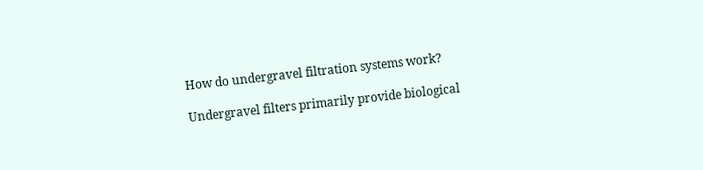How do undergravel filtration systems work?

Undergravel filters primarily provide biological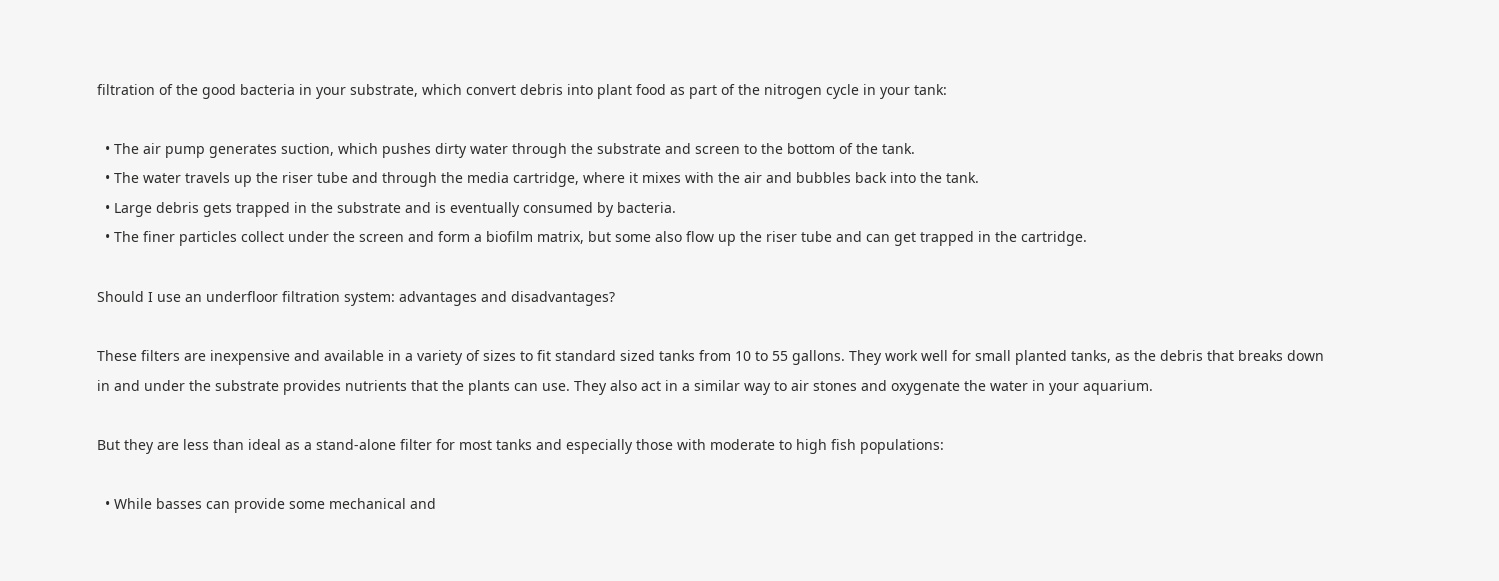filtration of the good bacteria in your substrate, which convert debris into plant food as part of the nitrogen cycle in your tank:

  • The air pump generates suction, which pushes dirty water through the substrate and screen to the bottom of the tank.
  • The water travels up the riser tube and through the media cartridge, where it mixes with the air and bubbles back into the tank.
  • Large debris gets trapped in the substrate and is eventually consumed by bacteria.
  • The finer particles collect under the screen and form a biofilm matrix, but some also flow up the riser tube and can get trapped in the cartridge.

Should I use an underfloor filtration system: advantages and disadvantages?

These filters are inexpensive and available in a variety of sizes to fit standard sized tanks from 10 to 55 gallons. They work well for small planted tanks, as the debris that breaks down in and under the substrate provides nutrients that the plants can use. They also act in a similar way to air stones and oxygenate the water in your aquarium.

But they are less than ideal as a stand-alone filter for most tanks and especially those with moderate to high fish populations:

  • While basses can provide some mechanical and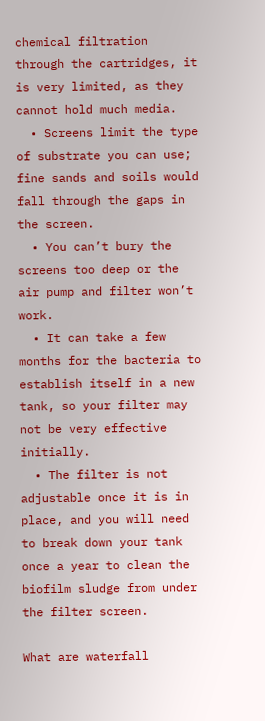chemical filtration through the cartridges, it is very limited, as they cannot hold much media.
  • Screens limit the type of substrate you can use; fine sands and soils would fall through the gaps in the screen.
  • You can’t bury the screens too deep or the air pump and filter won’t work.
  • It can take a few months for the bacteria to establish itself in a new tank, so your filter may not be very effective initially.
  • The filter is not adjustable once it is in place, and you will need to break down your tank once a year to clean the biofilm sludge from under the filter screen.

What are waterfall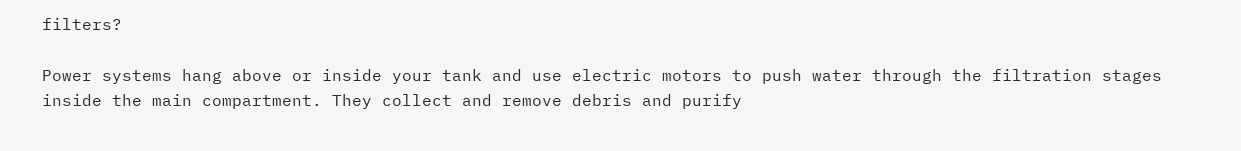filters?

Power systems hang above or inside your tank and use electric motors to push water through the filtration stages inside the main compartment. They collect and remove debris and purify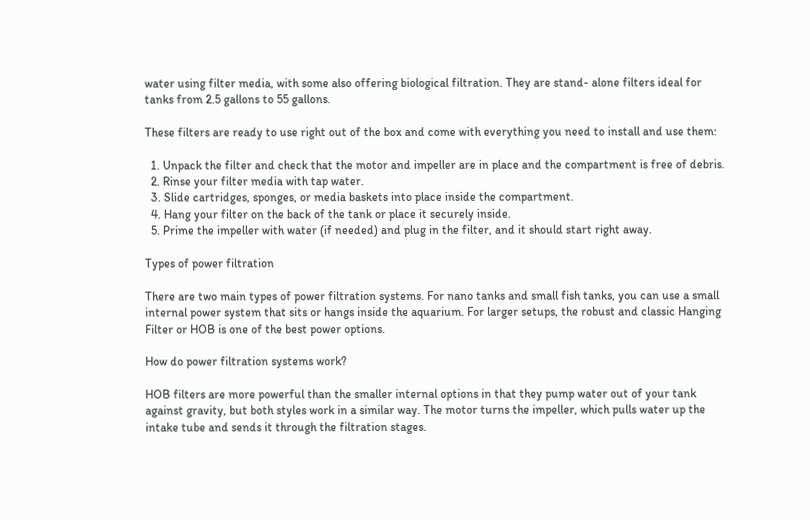water using filter media, with some also offering biological filtration. They are stand- alone filters ideal for tanks from 2.5 gallons to 55 gallons.

These filters are ready to use right out of the box and come with everything you need to install and use them:

  1. Unpack the filter and check that the motor and impeller are in place and the compartment is free of debris.
  2. Rinse your filter media with tap water.
  3. Slide cartridges, sponges, or media baskets into place inside the compartment.
  4. Hang your filter on the back of the tank or place it securely inside.
  5. Prime the impeller with water (if needed) and plug in the filter, and it should start right away.

Types of power filtration

There are two main types of power filtration systems. For nano tanks and small fish tanks, you can use a small internal power system that sits or hangs inside the aquarium. For larger setups, the robust and classic Hanging Filter or HOB is one of the best power options.

How do power filtration systems work?

HOB filters are more powerful than the smaller internal options in that they pump water out of your tank against gravity, but both styles work in a similar way. The motor turns the impeller, which pulls water up the intake tube and sends it through the filtration stages.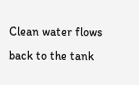Clean water flows back to the tank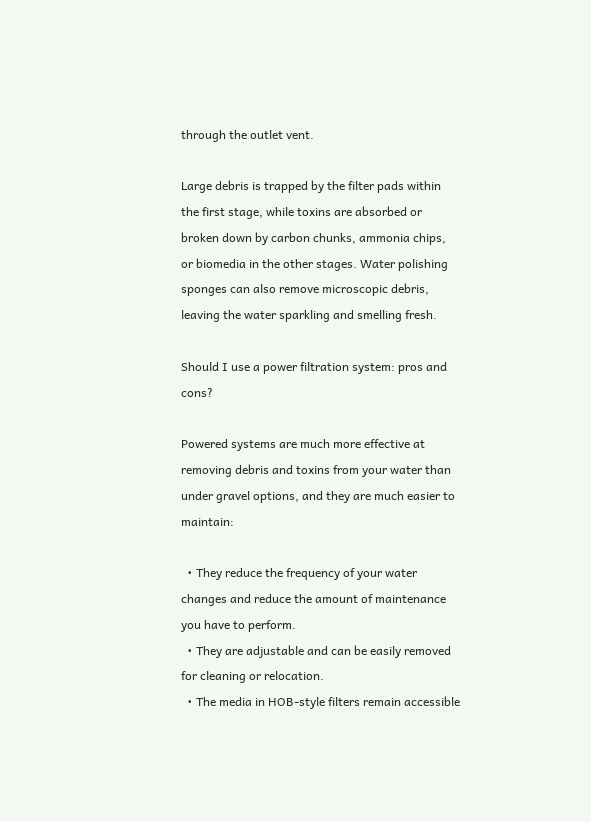through the outlet vent.

Large debris is trapped by the filter pads within the first stage, while toxins are absorbed or broken down by carbon chunks, ammonia chips, or biomedia in the other stages. Water polishing sponges can also remove microscopic debris, leaving the water sparkling and smelling fresh.

Should I use a power filtration system: pros and cons?

Powered systems are much more effective at removing debris and toxins from your water than under gravel options, and they are much easier to maintain:

  • They reduce the frequency of your water changes and reduce the amount of maintenance you have to perform.
  • They are adjustable and can be easily removed for cleaning or relocation.
  • The media in HOB-style filters remain accessible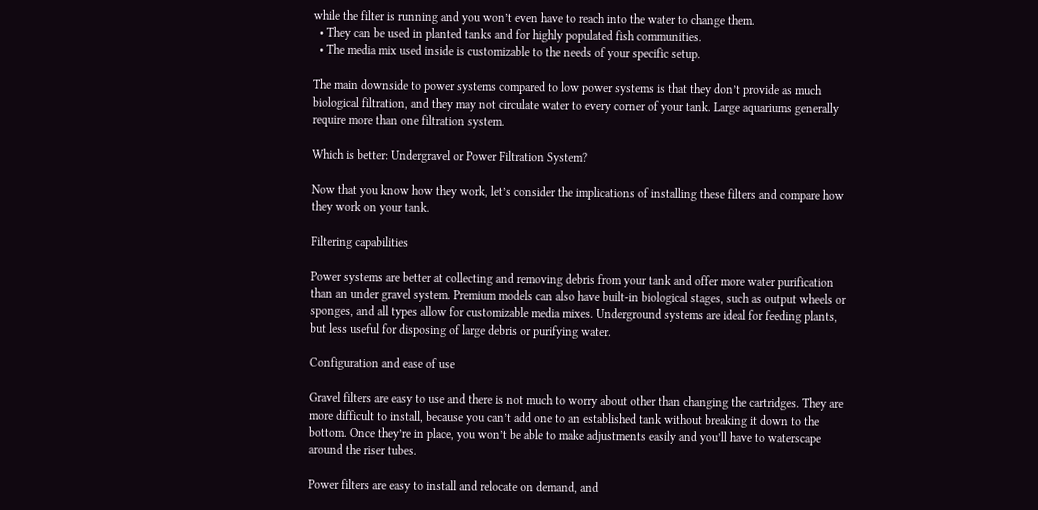while the filter is running and you won’t even have to reach into the water to change them.
  • They can be used in planted tanks and for highly populated fish communities.
  • The media mix used inside is customizable to the needs of your specific setup.

The main downside to power systems compared to low power systems is that they don’t provide as much biological filtration, and they may not circulate water to every corner of your tank. Large aquariums generally require more than one filtration system.

Which is better: Undergravel or Power Filtration System?

Now that you know how they work, let’s consider the implications of installing these filters and compare how they work on your tank.

Filtering capabilities

Power systems are better at collecting and removing debris from your tank and offer more water purification than an under gravel system. Premium models can also have built-in biological stages, such as output wheels or sponges, and all types allow for customizable media mixes. Underground systems are ideal for feeding plants, but less useful for disposing of large debris or purifying water.

Configuration and ease of use

Gravel filters are easy to use and there is not much to worry about other than changing the cartridges. They are more difficult to install, because you can’t add one to an established tank without breaking it down to the bottom. Once they’re in place, you won’t be able to make adjustments easily and you’ll have to waterscape around the riser tubes.

Power filters are easy to install and relocate on demand, and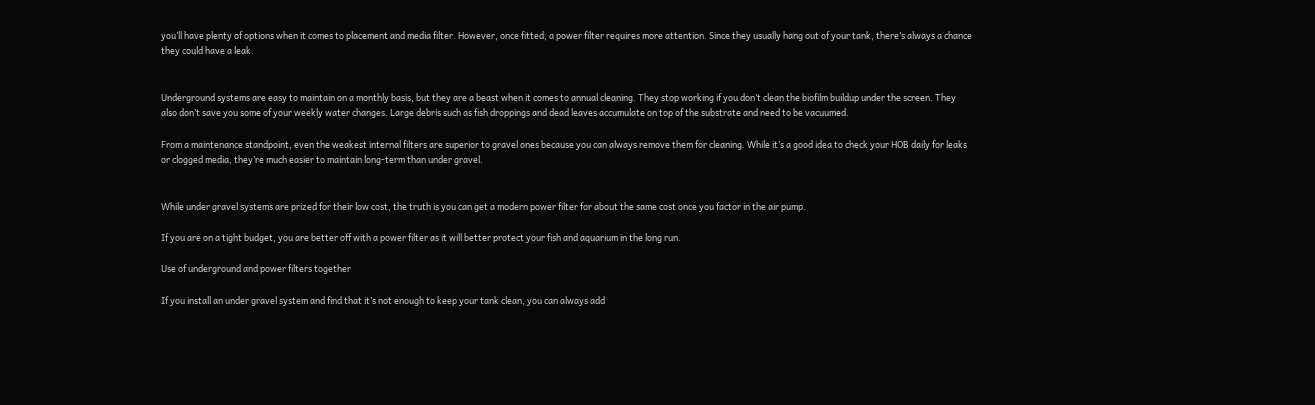you’ll have plenty of options when it comes to placement and media filter. However, once fitted, a power filter requires more attention. Since they usually hang out of your tank, there’s always a chance they could have a leak.


Underground systems are easy to maintain on a monthly basis, but they are a beast when it comes to annual cleaning. They stop working if you don’t clean the biofilm buildup under the screen. They also don’t save you some of your weekly water changes. Large debris such as fish droppings and dead leaves accumulate on top of the substrate and need to be vacuumed.

From a maintenance standpoint, even the weakest internal filters are superior to gravel ones because you can always remove them for cleaning. While it’s a good idea to check your HOB daily for leaks or clogged media, they’re much easier to maintain long-term than under gravel.


While under gravel systems are prized for their low cost, the truth is you can get a modern power filter for about the same cost once you factor in the air pump.

If you are on a tight budget, you are better off with a power filter as it will better protect your fish and aquarium in the long run.

Use of underground and power filters together

If you install an under gravel system and find that it’s not enough to keep your tank clean, you can always add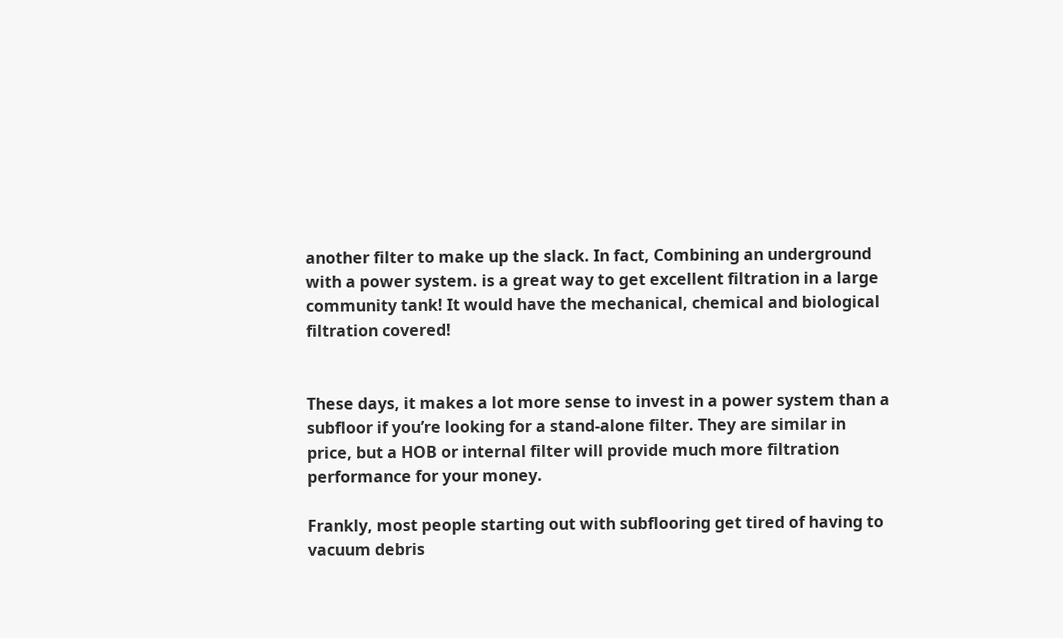another filter to make up the slack. In fact, Combining an underground with a power system. is a great way to get excellent filtration in a large community tank! It would have the mechanical, chemical and biological filtration covered!


These days, it makes a lot more sense to invest in a power system than a subfloor if you’re looking for a stand-alone filter. They are similar in price, but a HOB or internal filter will provide much more filtration performance for your money.

Frankly, most people starting out with subflooring get tired of having to vacuum debris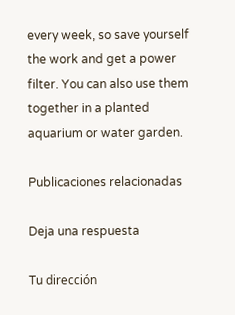every week, so save yourself the work and get a power filter. You can also use them together in a planted aquarium or water garden.

Publicaciones relacionadas

Deja una respuesta

Tu dirección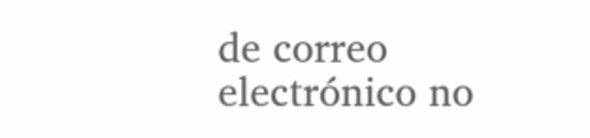de correo electrónico no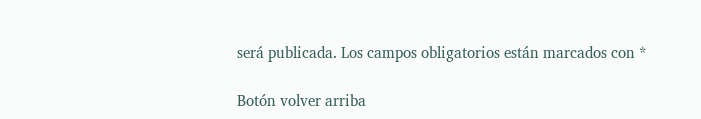será publicada. Los campos obligatorios están marcados con *

Botón volver arriba